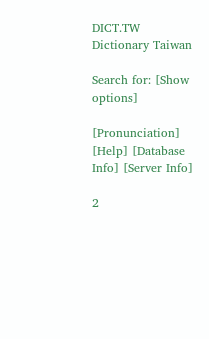DICT.TW Dictionary Taiwan

Search for: [Show options]

[Pronunciation] [Help] [Database Info] [Server Info]

2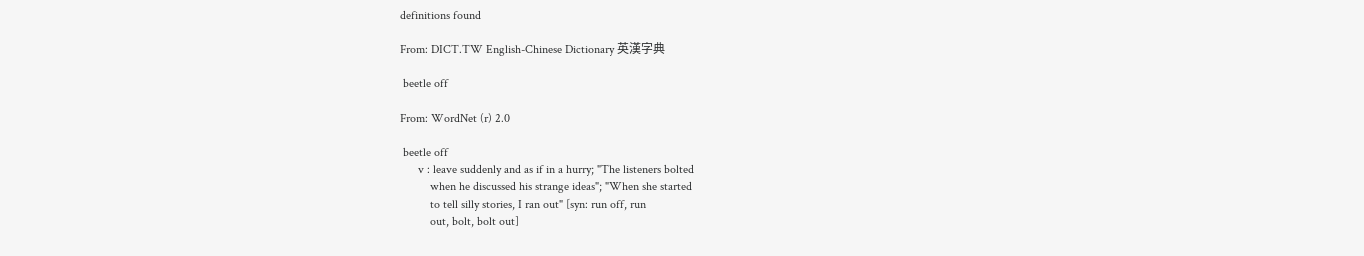definitions found

From: DICT.TW English-Chinese Dictionary 英漢字典

 beetle off

From: WordNet (r) 2.0

 beetle off
      v : leave suddenly and as if in a hurry; "The listeners bolted
          when he discussed his strange ideas"; "When she started
          to tell silly stories, I ran out" [syn: run off, run
          out, bolt, bolt out]